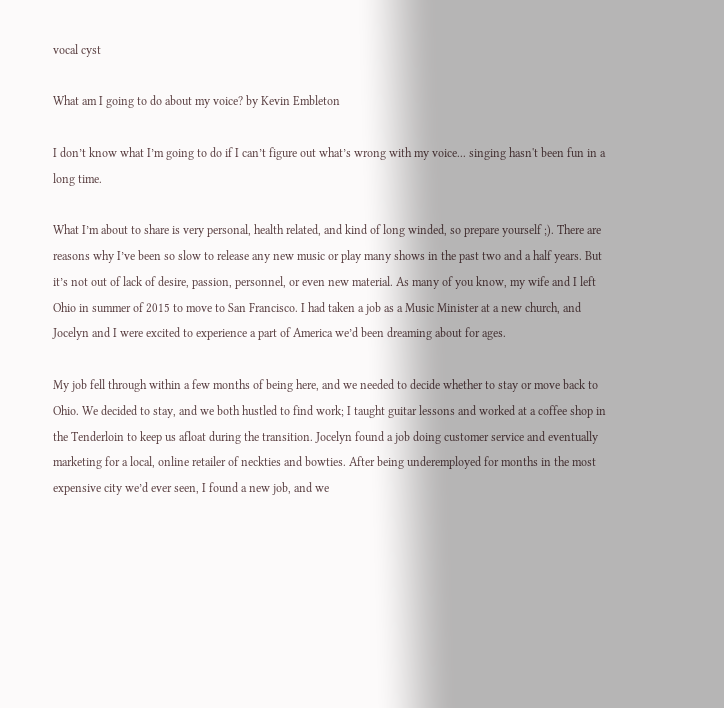vocal cyst

What am I going to do about my voice? by Kevin Embleton

I don’t know what I’m going to do if I can’t figure out what’s wrong with my voice... singing hasn't been fun in a long time.

What I’m about to share is very personal, health related, and kind of long winded, so prepare yourself ;). There are reasons why I’ve been so slow to release any new music or play many shows in the past two and a half years. But it’s not out of lack of desire, passion, personnel, or even new material. As many of you know, my wife and I left Ohio in summer of 2015 to move to San Francisco. I had taken a job as a Music Minister at a new church, and Jocelyn and I were excited to experience a part of America we’d been dreaming about for ages.

My job fell through within a few months of being here, and we needed to decide whether to stay or move back to Ohio. We decided to stay, and we both hustled to find work; I taught guitar lessons and worked at a coffee shop in the Tenderloin to keep us afloat during the transition. Jocelyn found a job doing customer service and eventually marketing for a local, online retailer of neckties and bowties. After being underemployed for months in the most expensive city we’d ever seen, I found a new job, and we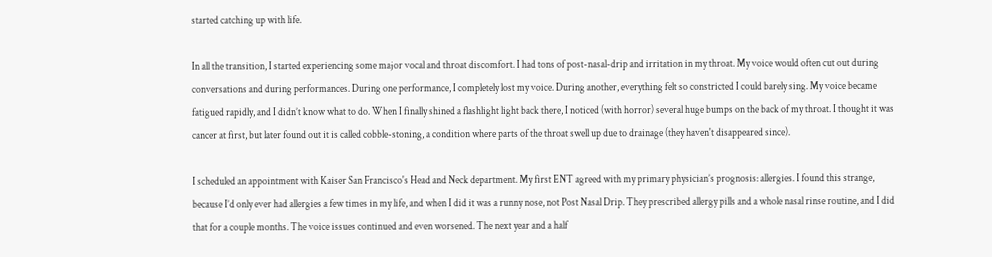started catching up with life.

In all the transition, I started experiencing some major vocal and throat discomfort. I had tons of post-nasal-drip and irritation in my throat. My voice would often cut out during conversations and during performances. During one performance, I completely lost my voice. During another, everything felt so constricted I could barely sing. My voice became fatigued rapidly, and I didn’t know what to do. When I finally shined a flashlight light back there, I noticed (with horror) several huge bumps on the back of my throat. I thought it was cancer at first, but later found out it is called cobble-stoning, a condition where parts of the throat swell up due to drainage (they haven't disappeared since).

I scheduled an appointment with Kaiser San Francisco's Head and Neck department. My first ENT agreed with my primary physician’s prognosis: allergies. I found this strange, because I’d only ever had allergies a few times in my life, and when I did it was a runny nose, not Post Nasal Drip. They prescribed allergy pills and a whole nasal rinse routine, and I did that for a couple months. The voice issues continued and even worsened. The next year and a half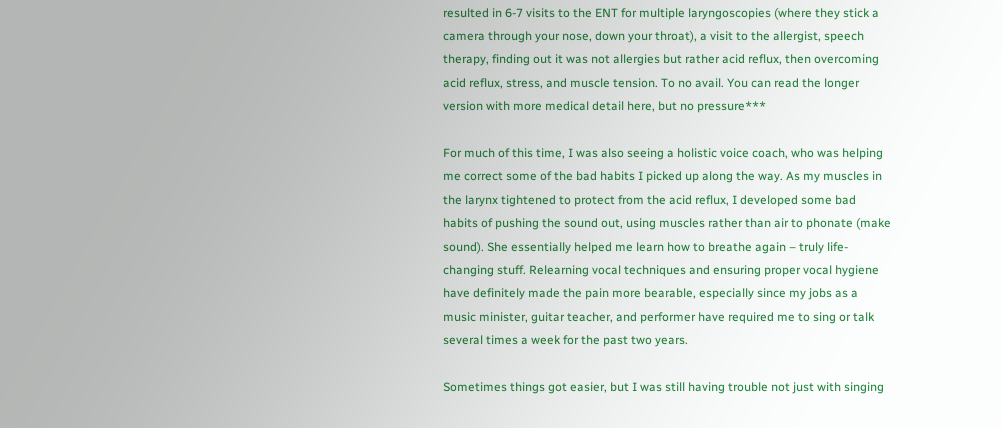resulted in 6-7 visits to the ENT for multiple laryngoscopies (where they stick a camera through your nose, down your throat), a visit to the allergist, speech therapy, finding out it was not allergies but rather acid reflux, then overcoming acid reflux, stress, and muscle tension. To no avail. You can read the longer version with more medical detail here, but no pressure***

For much of this time, I was also seeing a holistic voice coach, who was helping me correct some of the bad habits I picked up along the way. As my muscles in the larynx tightened to protect from the acid reflux, I developed some bad habits of pushing the sound out, using muscles rather than air to phonate (make sound). She essentially helped me learn how to breathe again – truly life-changing stuff. Relearning vocal techniques and ensuring proper vocal hygiene have definitely made the pain more bearable, especially since my jobs as a music minister, guitar teacher, and performer have required me to sing or talk several times a week for the past two years.

Sometimes things got easier, but I was still having trouble not just with singing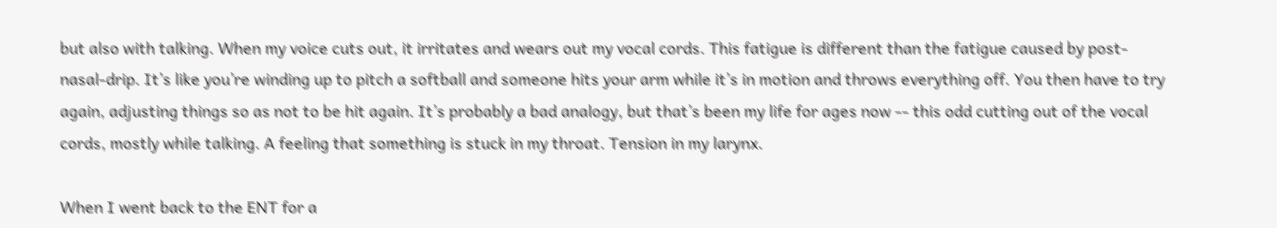but also with talking. When my voice cuts out, it irritates and wears out my vocal cords. This fatigue is different than the fatigue caused by post-nasal-drip. It’s like you’re winding up to pitch a softball and someone hits your arm while it’s in motion and throws everything off. You then have to try again, adjusting things so as not to be hit again. It’s probably a bad analogy, but that’s been my life for ages now -- this odd cutting out of the vocal cords, mostly while talking. A feeling that something is stuck in my throat. Tension in my larynx.

When I went back to the ENT for a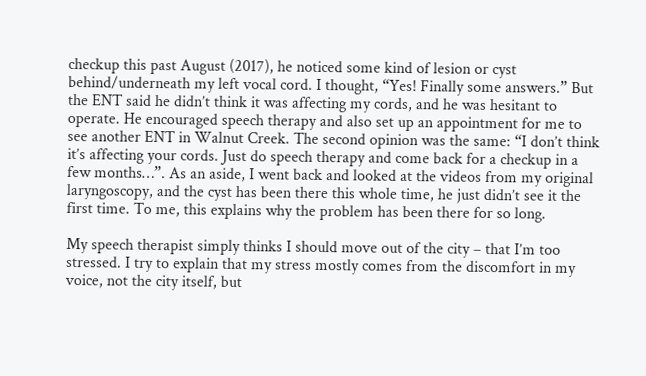checkup this past August (2017), he noticed some kind of lesion or cyst behind/underneath my left vocal cord. I thought, “Yes! Finally some answers.” But the ENT said he didn’t think it was affecting my cords, and he was hesitant to operate. He encouraged speech therapy and also set up an appointment for me to see another ENT in Walnut Creek. The second opinion was the same: “I don’t think it’s affecting your cords. Just do speech therapy and come back for a checkup in a few months…”. As an aside, I went back and looked at the videos from my original laryngoscopy, and the cyst has been there this whole time, he just didn’t see it the first time. To me, this explains why the problem has been there for so long.

My speech therapist simply thinks I should move out of the city – that I’m too stressed. I try to explain that my stress mostly comes from the discomfort in my voice, not the city itself, but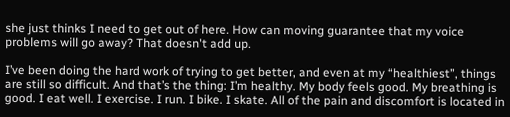she just thinks I need to get out of here. How can moving guarantee that my voice problems will go away? That doesn't add up.

I’ve been doing the hard work of trying to get better, and even at my “healthiest”, things are still so difficult. And that’s the thing: I’m healthy. My body feels good. My breathing is good. I eat well. I exercise. I run. I bike. I skate. All of the pain and discomfort is located in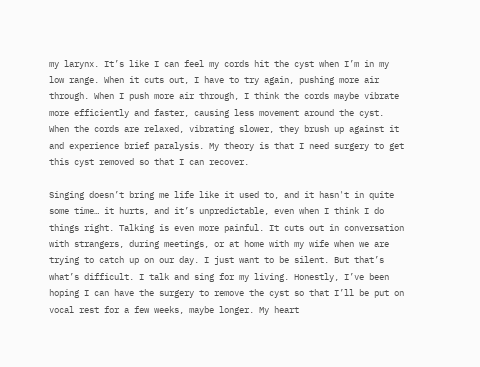my larynx. It’s like I can feel my cords hit the cyst when I’m in my low range. When it cuts out, I have to try again, pushing more air through. When I push more air through, I think the cords maybe vibrate more efficiently and faster, causing less movement around the cyst. When the cords are relaxed, vibrating slower, they brush up against it and experience brief paralysis. My theory is that I need surgery to get this cyst removed so that I can recover.

Singing doesn’t bring me life like it used to, and it hasn't in quite some time… it hurts, and it’s unpredictable, even when I think I do things right. Talking is even more painful. It cuts out in conversation with strangers, during meetings, or at home with my wife when we are trying to catch up on our day. I just want to be silent. But that’s what’s difficult. I talk and sing for my living. Honestly, I’ve been hoping I can have the surgery to remove the cyst so that I’ll be put on vocal rest for a few weeks, maybe longer. My heart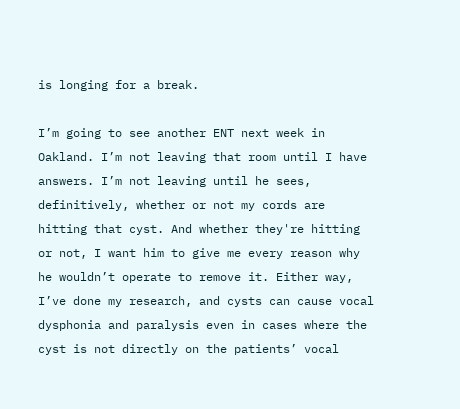is longing for a break.

I’m going to see another ENT next week in Oakland. I’m not leaving that room until I have answers. I’m not leaving until he sees, definitively, whether or not my cords are hitting that cyst. And whether they're hitting or not, I want him to give me every reason why he wouldn’t operate to remove it. Either way, I’ve done my research, and cysts can cause vocal dysphonia and paralysis even in cases where the cyst is not directly on the patients’ vocal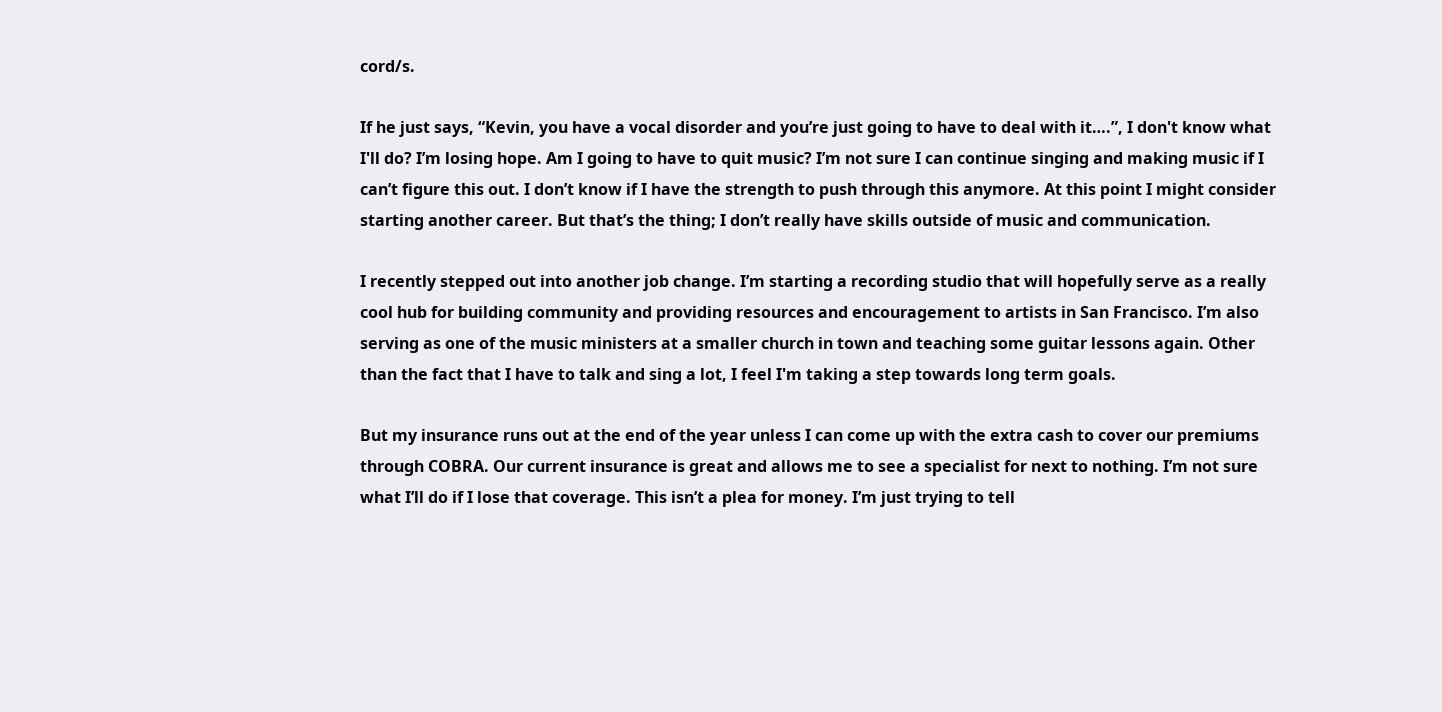cord/s.

If he just says, “Kevin, you have a vocal disorder and you’re just going to have to deal with it….”, I don't know what I'll do? I’m losing hope. Am I going to have to quit music? I’m not sure I can continue singing and making music if I can’t figure this out. I don’t know if I have the strength to push through this anymore. At this point I might consider starting another career. But that’s the thing; I don’t really have skills outside of music and communication.

I recently stepped out into another job change. I’m starting a recording studio that will hopefully serve as a really cool hub for building community and providing resources and encouragement to artists in San Francisco. I’m also serving as one of the music ministers at a smaller church in town and teaching some guitar lessons again. Other than the fact that I have to talk and sing a lot, I feel I'm taking a step towards long term goals.

But my insurance runs out at the end of the year unless I can come up with the extra cash to cover our premiums through COBRA. Our current insurance is great and allows me to see a specialist for next to nothing. I’m not sure what I’ll do if I lose that coverage. This isn’t a plea for money. I’m just trying to tell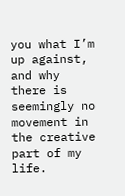you what I’m up against, and why there is seemingly no movement in the creative part of my life.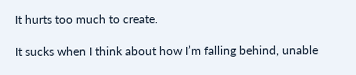It hurts too much to create.

It sucks when I think about how I’m falling behind, unable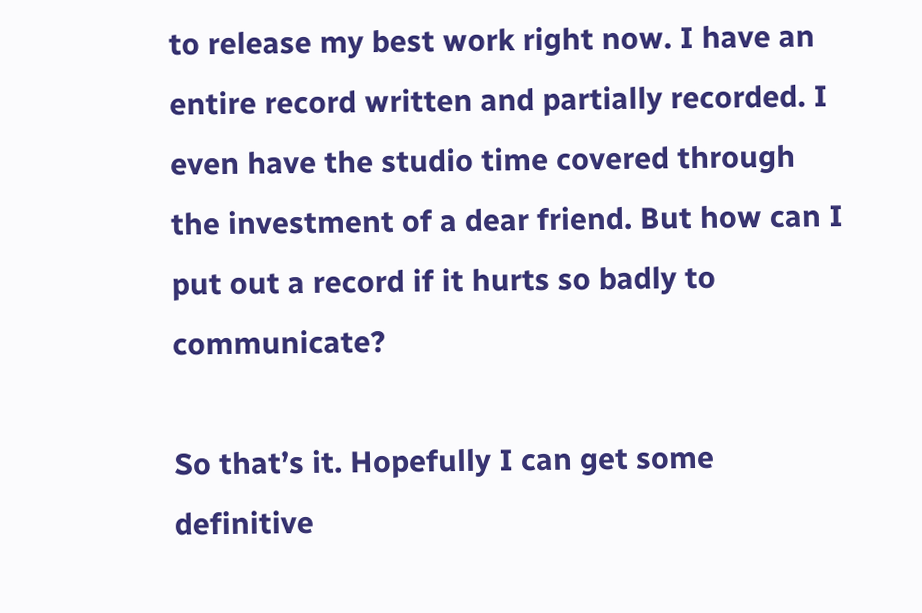to release my best work right now. I have an entire record written and partially recorded. I even have the studio time covered through the investment of a dear friend. But how can I put out a record if it hurts so badly to communicate?

So that’s it. Hopefully I can get some definitive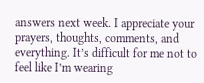answers next week. I appreciate your prayers, thoughts, comments, and everything. It’s difficult for me not to feel like I’m wearing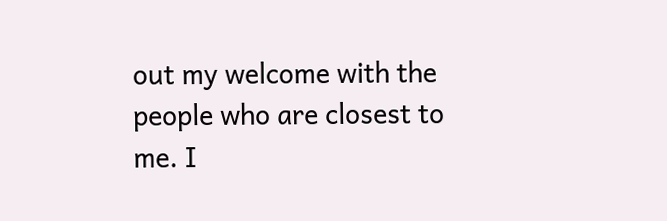out my welcome with the people who are closest to me. I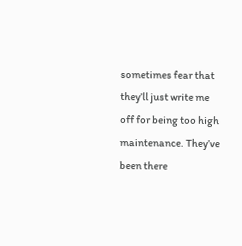sometimes fear that they’ll just write me off for being too high maintenance. They’ve been there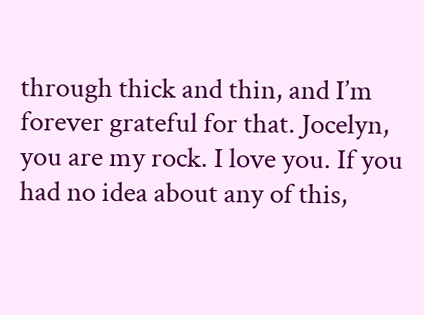through thick and thin, and I’m forever grateful for that. Jocelyn, you are my rock. I love you. If you had no idea about any of this,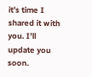it’s time I shared it with you. I’ll update you soon.